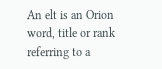An elt is an Orion word, title or rank referring to a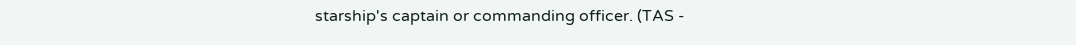starship's captain or commanding officer. (TAS -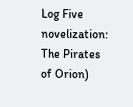Log Five novelization: The Pirates of Orion)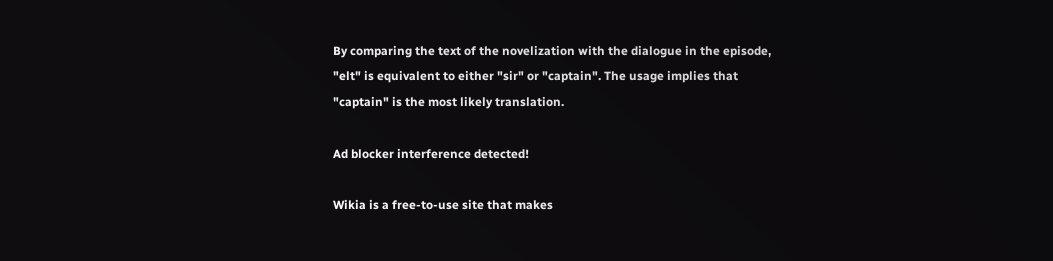By comparing the text of the novelization with the dialogue in the episode, "elt" is equivalent to either "sir" or "captain". The usage implies that "captain" is the most likely translation.

Ad blocker interference detected!

Wikia is a free-to-use site that makes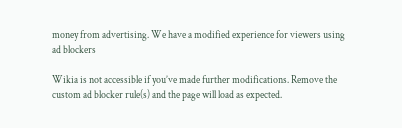money from advertising. We have a modified experience for viewers using ad blockers

Wikia is not accessible if you’ve made further modifications. Remove the custom ad blocker rule(s) and the page will load as expected.